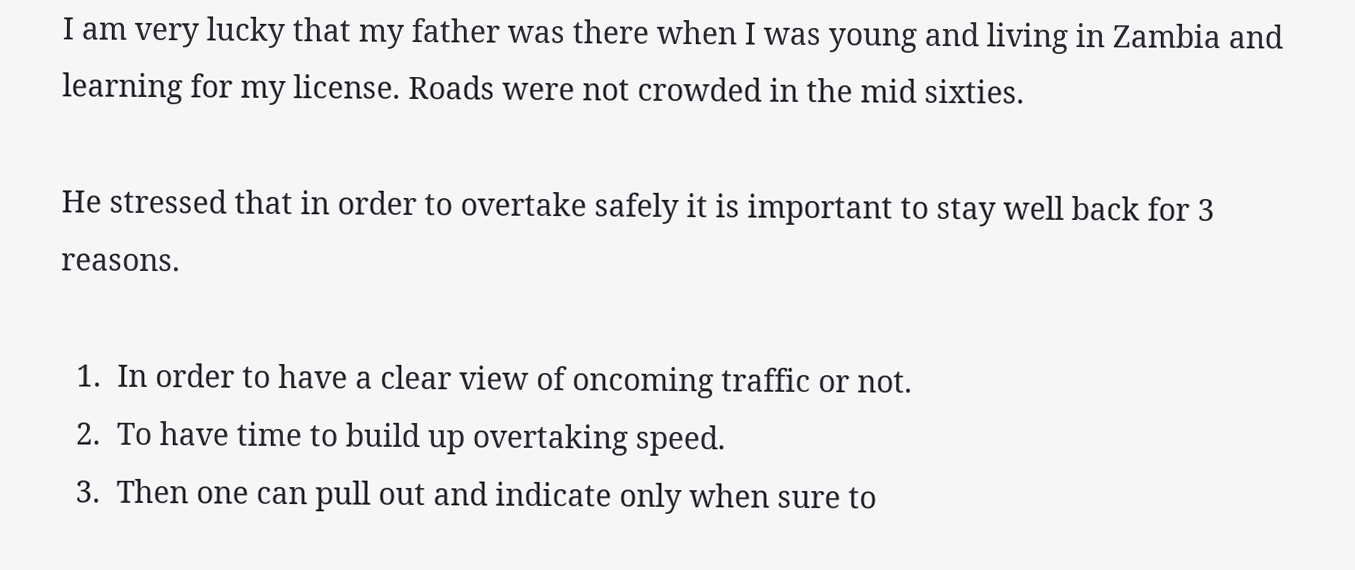I am very lucky that my father was there when I was young and living in Zambia and learning for my license. Roads were not crowded in the mid sixties.

He stressed that in order to overtake safely it is important to stay well back for 3 reasons.

  1.  In order to have a clear view of oncoming traffic or not.
  2.  To have time to build up overtaking speed.
  3.  Then one can pull out and indicate only when sure to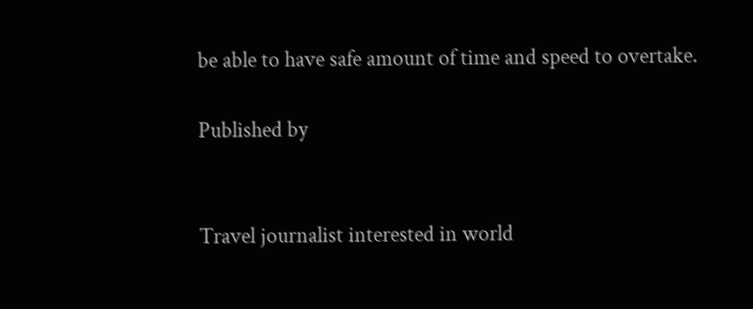be able to have safe amount of time and speed to overtake.

Published by


Travel journalist interested in world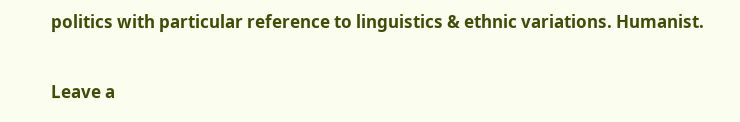politics with particular reference to linguistics & ethnic variations. Humanist.

Leave a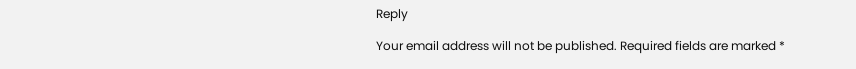Reply

Your email address will not be published. Required fields are marked *